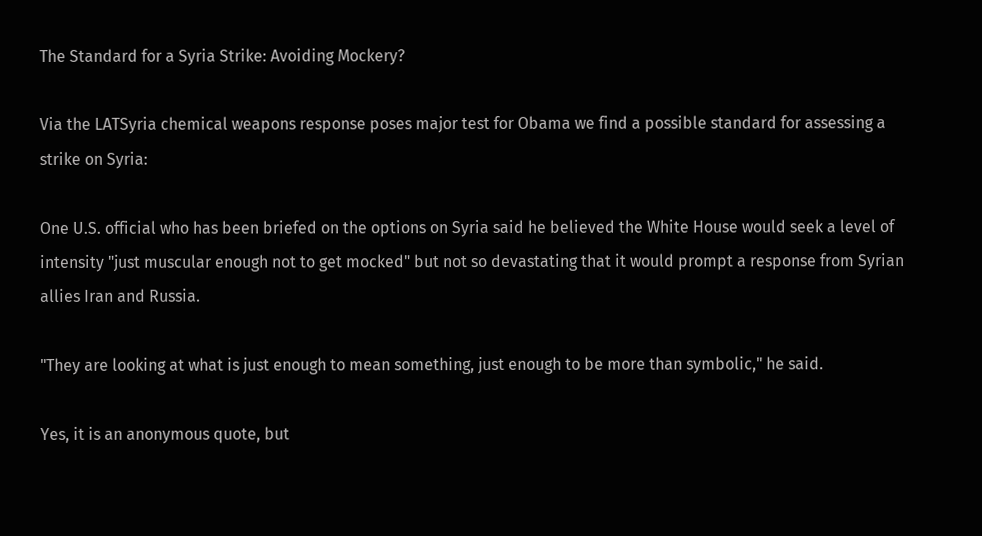The Standard for a Syria Strike: Avoiding Mockery?

Via the LATSyria chemical weapons response poses major test for Obama we find a possible standard for assessing a strike on Syria:

One U.S. official who has been briefed on the options on Syria said he believed the White House would seek a level of intensity "just muscular enough not to get mocked" but not so devastating that it would prompt a response from Syrian allies Iran and Russia.

"They are looking at what is just enough to mean something, just enough to be more than symbolic," he said.

Yes, it is an anonymous quote, but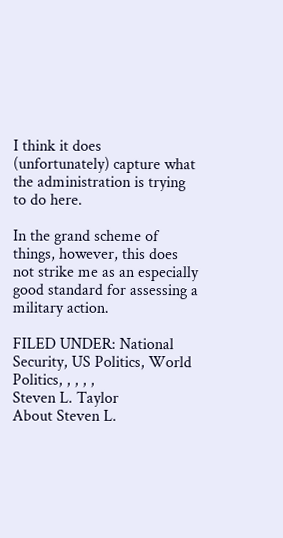I think it does (unfortunately) capture what the administration is trying to do here.

In the grand scheme of things, however, this does not strike me as an especially good standard for assessing a military action.

FILED UNDER: National Security, US Politics, World Politics, , , , ,
Steven L. Taylor
About Steven L.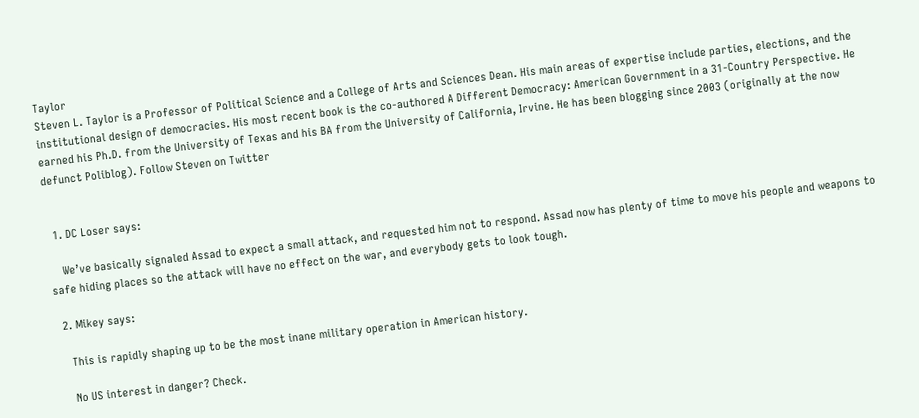Taylor
Steven L. Taylor is a Professor of Political Science and a College of Arts and Sciences Dean. His main areas of expertise include parties, elections, and the institutional design of democracies. His most recent book is the co-authored A Different Democracy: American Government in a 31-Country Perspective. He earned his Ph.D. from the University of Texas and his BA from the University of California, Irvine. He has been blogging since 2003 (originally at the now defunct Poliblog). Follow Steven on Twitter


  1. DC Loser says:

    We’ve basically signaled Assad to expect a small attack, and requested him not to respond. Assad now has plenty of time to move his people and weapons to safe hiding places so the attack will have no effect on the war, and everybody gets to look tough.

  2. Mikey says:

    This is rapidly shaping up to be the most inane military operation in American history.

    No US interest in danger? Check.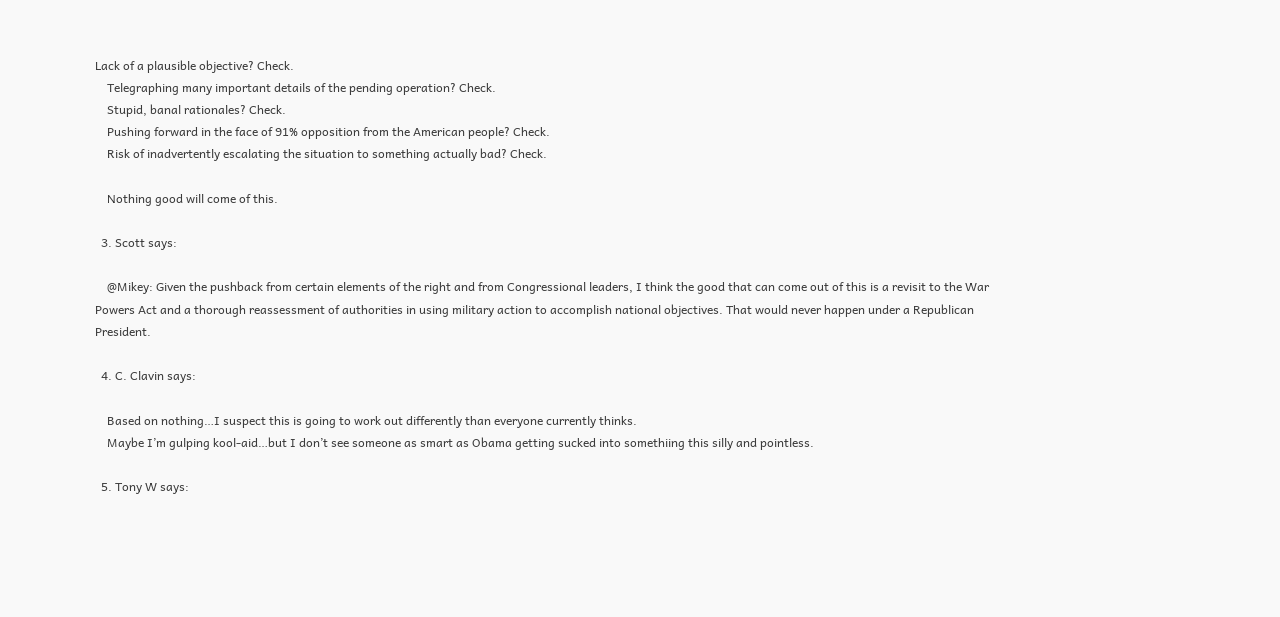Lack of a plausible objective? Check.
    Telegraphing many important details of the pending operation? Check.
    Stupid, banal rationales? Check.
    Pushing forward in the face of 91% opposition from the American people? Check.
    Risk of inadvertently escalating the situation to something actually bad? Check.

    Nothing good will come of this.

  3. Scott says:

    @Mikey: Given the pushback from certain elements of the right and from Congressional leaders, I think the good that can come out of this is a revisit to the War Powers Act and a thorough reassessment of authorities in using military action to accomplish national objectives. That would never happen under a Republican President.

  4. C. Clavin says:

    Based on nothing…I suspect this is going to work out differently than everyone currently thinks.
    Maybe I’m gulping kool-aid…but I don’t see someone as smart as Obama getting sucked into somethiing this silly and pointless.

  5. Tony W says: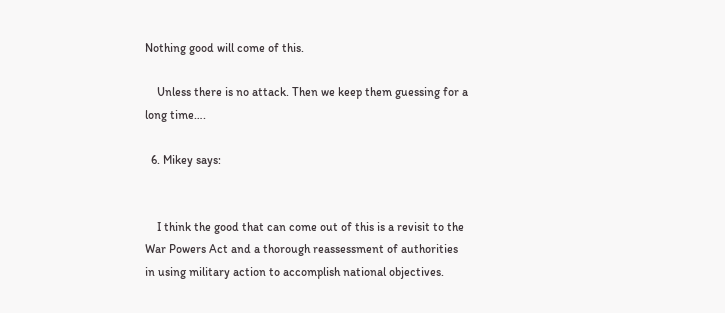Nothing good will come of this.

    Unless there is no attack. Then we keep them guessing for a long time….

  6. Mikey says:


    I think the good that can come out of this is a revisit to the War Powers Act and a thorough reassessment of authorities in using military action to accomplish national objectives.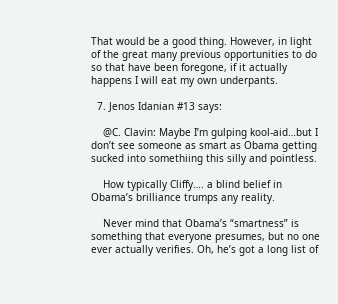That would be a good thing. However, in light of the great many previous opportunities to do so that have been foregone, if it actually happens I will eat my own underpants.

  7. Jenos Idanian #13 says:

    @C. Clavin: Maybe I’m gulping kool-aid…but I don’t see someone as smart as Obama getting sucked into somethiing this silly and pointless.

    How typically Cliffy…. a blind belief in Obama’s brilliance trumps any reality.

    Never mind that Obama’s “smartness” is something that everyone presumes, but no one ever actually verifies. Oh, he’s got a long list of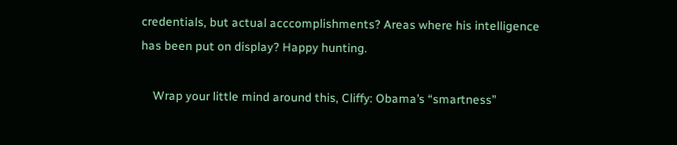credentials, but actual acccomplishments? Areas where his intelligence has been put on display? Happy hunting.

    Wrap your little mind around this, Cliffy: Obama’s “smartness”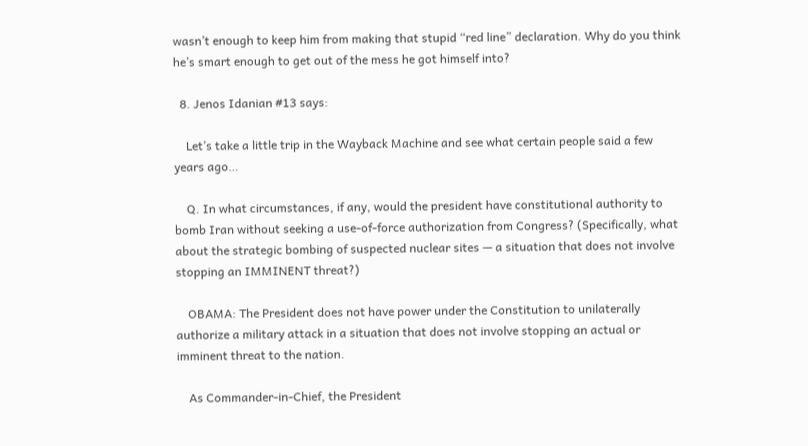wasn’t enough to keep him from making that stupid “red line” declaration. Why do you think he’s smart enough to get out of the mess he got himself into?

  8. Jenos Idanian #13 says:

    Let’s take a little trip in the Wayback Machine and see what certain people said a few years ago…

    Q. In what circumstances, if any, would the president have constitutional authority to bomb Iran without seeking a use-of-force authorization from Congress? (Specifically, what about the strategic bombing of suspected nuclear sites — a situation that does not involve stopping an IMMINENT threat?)

    OBAMA: The President does not have power under the Constitution to unilaterally authorize a military attack in a situation that does not involve stopping an actual or imminent threat to the nation.

    As Commander-in-Chief, the President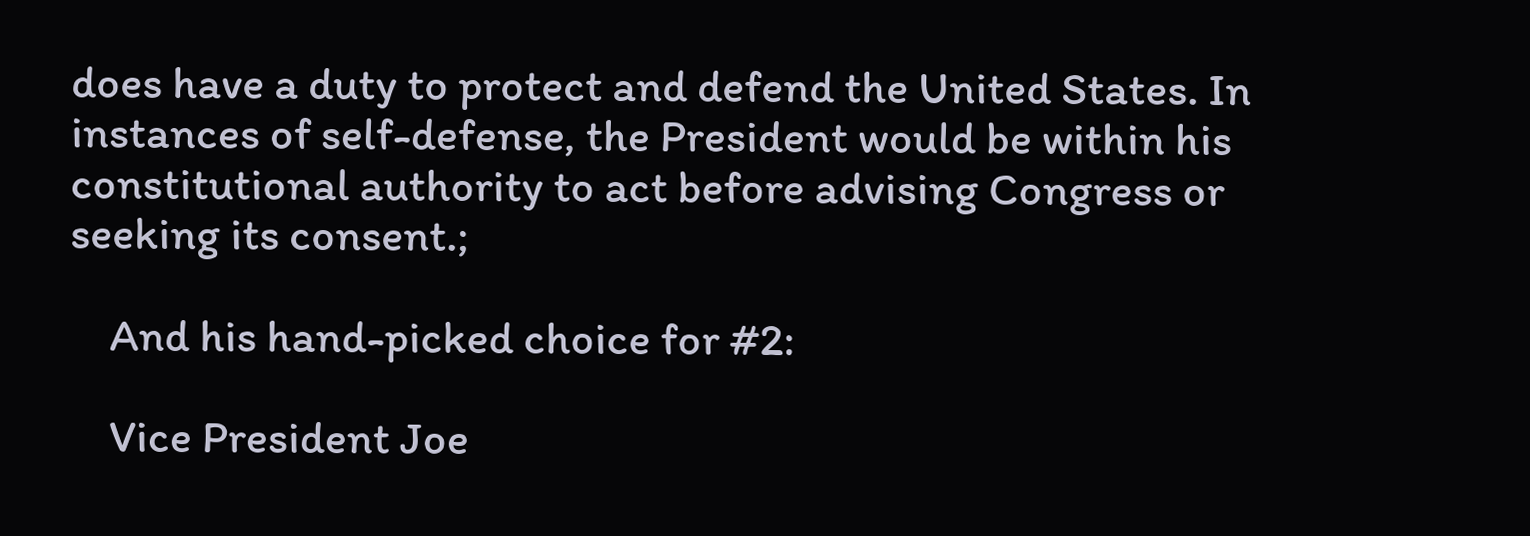does have a duty to protect and defend the United States. In instances of self-defense, the President would be within his constitutional authority to act before advising Congress or seeking its consent.;

    And his hand-picked choice for #2:

    Vice President Joe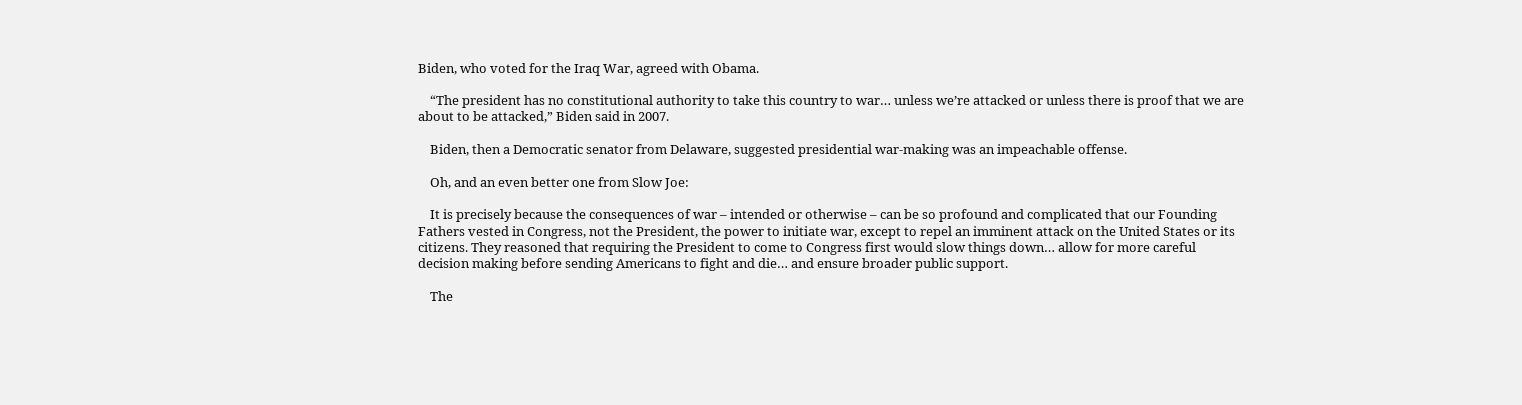Biden, who voted for the Iraq War, agreed with Obama.

    “The president has no constitutional authority to take this country to war… unless we’re attacked or unless there is proof that we are about to be attacked,” Biden said in 2007.

    Biden, then a Democratic senator from Delaware, suggested presidential war-making was an impeachable offense.

    Oh, and an even better one from Slow Joe:

    It is precisely because the consequences of war – intended or otherwise – can be so profound and complicated that our Founding Fathers vested in Congress, not the President, the power to initiate war, except to repel an imminent attack on the United States or its citizens. They reasoned that requiring the President to come to Congress first would slow things down… allow for more careful decision making before sending Americans to fight and die… and ensure broader public support.

    The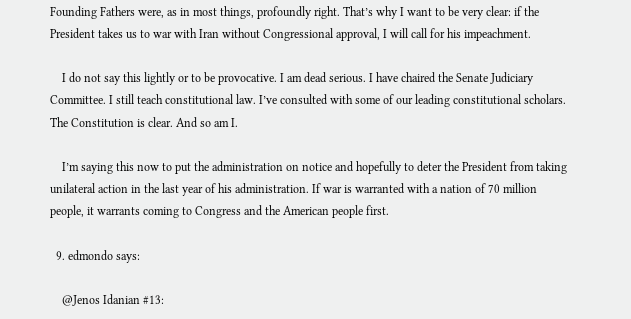Founding Fathers were, as in most things, profoundly right. That’s why I want to be very clear: if the President takes us to war with Iran without Congressional approval, I will call for his impeachment.

    I do not say this lightly or to be provocative. I am dead serious. I have chaired the Senate Judiciary Committee. I still teach constitutional law. I’ve consulted with some of our leading constitutional scholars. The Constitution is clear. And so am I.

    I’m saying this now to put the administration on notice and hopefully to deter the President from taking unilateral action in the last year of his administration. If war is warranted with a nation of 70 million people, it warrants coming to Congress and the American people first.

  9. edmondo says:

    @Jenos Idanian #13: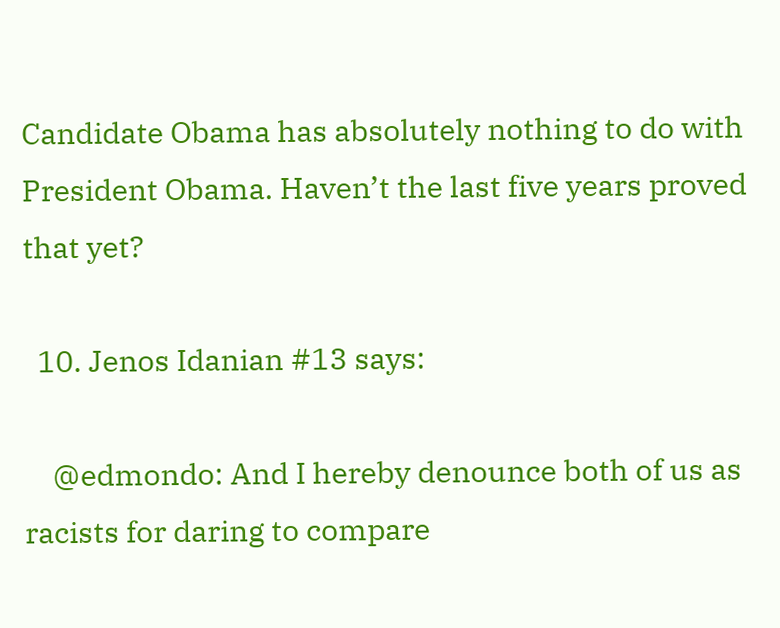Candidate Obama has absolutely nothing to do with President Obama. Haven’t the last five years proved that yet?

  10. Jenos Idanian #13 says:

    @edmondo: And I hereby denounce both of us as racists for daring to compare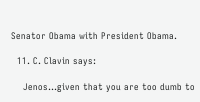Senator Obama with President Obama.

  11. C. Clavin says:

    Jenos…given that you are too dumb to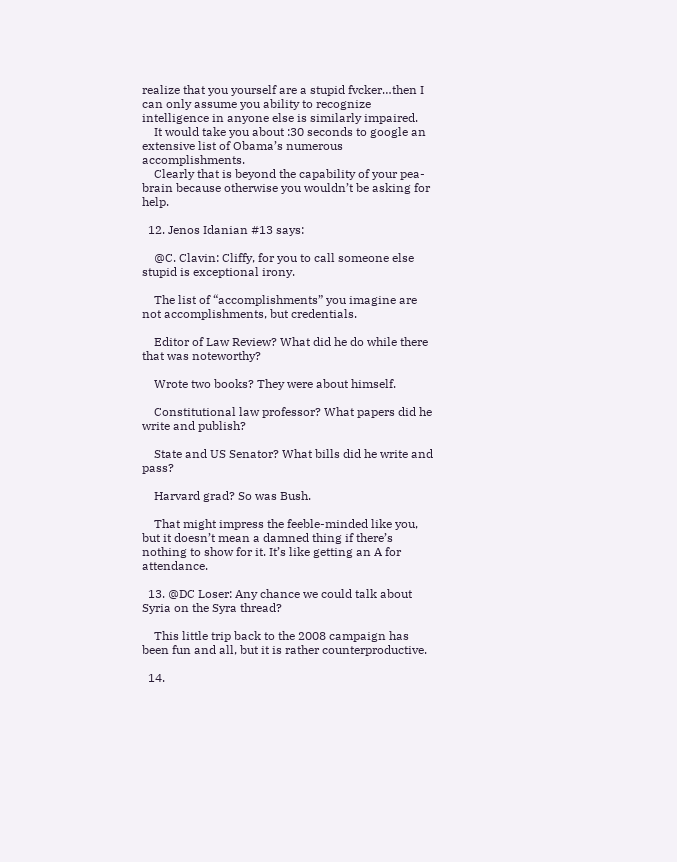realize that you yourself are a stupid fvcker…then I can only assume you ability to recognize intelligence in anyone else is similarly impaired.
    It would take you about :30 seconds to google an extensive list of Obama’s numerous accomplishments.
    Clearly that is beyond the capability of your pea-brain because otherwise you wouldn’t be asking for help.

  12. Jenos Idanian #13 says:

    @C. Clavin: Cliffy, for you to call someone else stupid is exceptional irony.

    The list of “accomplishments” you imagine are not accomplishments, but credentials.

    Editor of Law Review? What did he do while there that was noteworthy?

    Wrote two books? They were about himself.

    Constitutional law professor? What papers did he write and publish?

    State and US Senator? What bills did he write and pass?

    Harvard grad? So was Bush.

    That might impress the feeble-minded like you, but it doesn’t mean a damned thing if there’s nothing to show for it. It’s like getting an A for attendance.

  13. @DC Loser: Any chance we could talk about Syria on the Syra thread?

    This little trip back to the 2008 campaign has been fun and all, but it is rather counterproductive.

  14.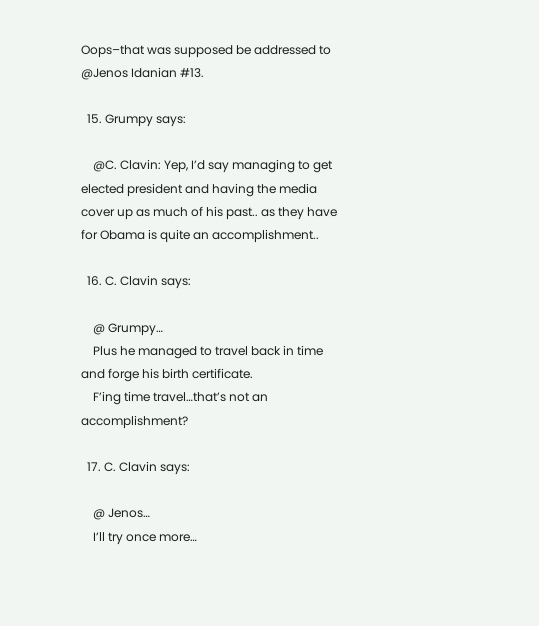Oops–that was supposed be addressed to @Jenos Idanian #13.

  15. Grumpy says:

    @C. Clavin: Yep, I’d say managing to get elected president and having the media cover up as much of his past.. as they have for Obama is quite an accomplishment..

  16. C. Clavin says:

    @ Grumpy…
    Plus he managed to travel back in time and forge his birth certificate.
    F’ing time travel…that’s not an accomplishment?

  17. C. Clavin says:

    @ Jenos…
    I’ll try once more…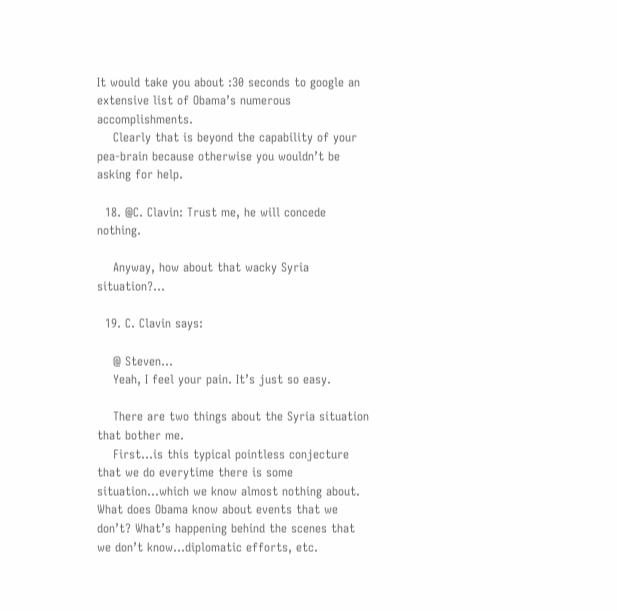It would take you about :30 seconds to google an extensive list of Obama’s numerous accomplishments.
    Clearly that is beyond the capability of your pea-brain because otherwise you wouldn’t be asking for help.

  18. @C. Clavin: Trust me, he will concede nothing.

    Anyway, how about that wacky Syria situation?…

  19. C. Clavin says:

    @ Steven…
    Yeah, I feel your pain. It’s just so easy.

    There are two things about the Syria situation that bother me.
    First…is this typical pointless conjecture that we do everytime there is some situation…which we know almost nothing about. What does Obama know about events that we don’t? What’s happening behind the scenes that we don’t know…diplomatic efforts, etc.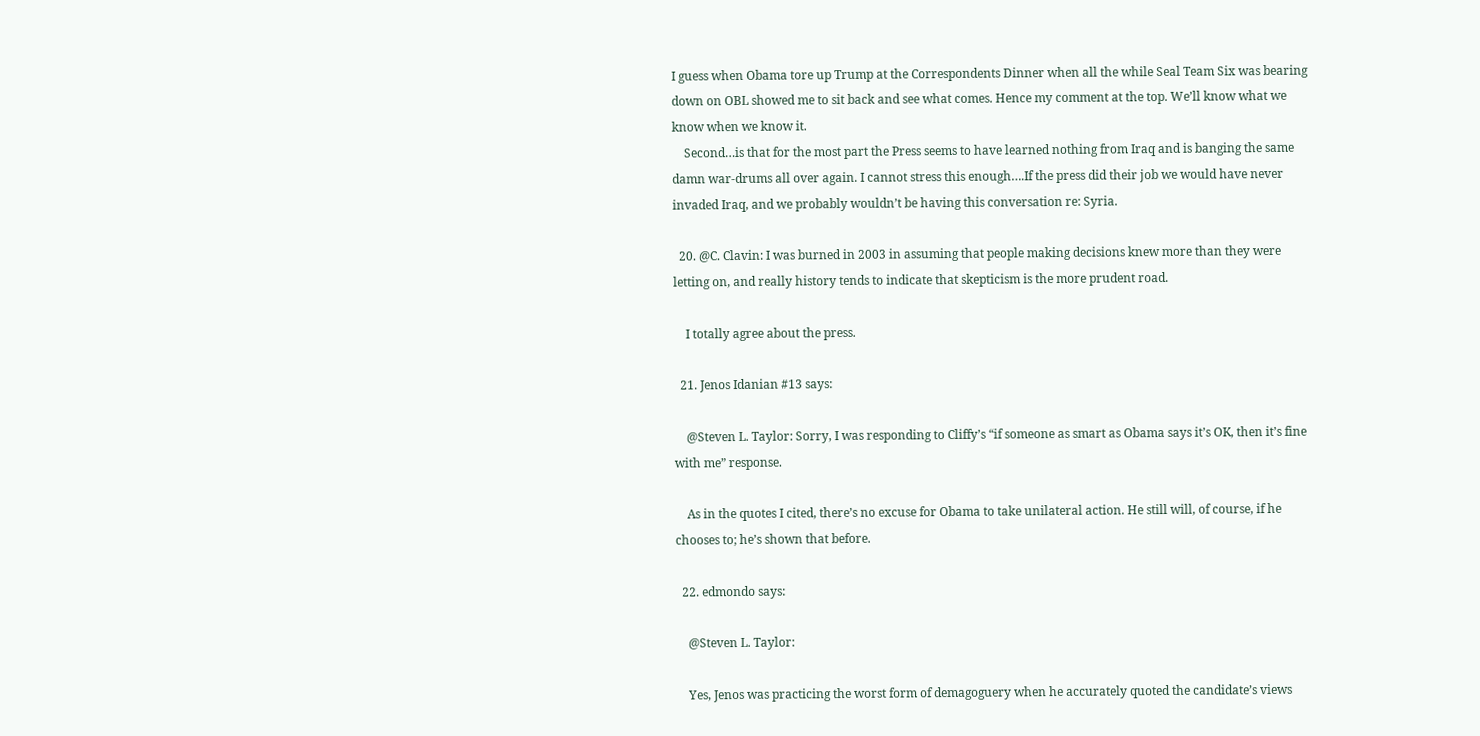I guess when Obama tore up Trump at the Correspondents Dinner when all the while Seal Team Six was bearing down on OBL showed me to sit back and see what comes. Hence my comment at the top. We’ll know what we know when we know it.
    Second…is that for the most part the Press seems to have learned nothing from Iraq and is banging the same damn war-drums all over again. I cannot stress this enough….If the press did their job we would have never invaded Iraq, and we probably wouldn’t be having this conversation re: Syria.

  20. @C. Clavin: I was burned in 2003 in assuming that people making decisions knew more than they were letting on, and really history tends to indicate that skepticism is the more prudent road.

    I totally agree about the press.

  21. Jenos Idanian #13 says:

    @Steven L. Taylor: Sorry, I was responding to Cliffy’s “if someone as smart as Obama says it’s OK, then it’s fine with me” response.

    As in the quotes I cited, there’s no excuse for Obama to take unilateral action. He still will, of course, if he chooses to; he’s shown that before.

  22. edmondo says:

    @Steven L. Taylor:

    Yes, Jenos was practicing the worst form of demagoguery when he accurately quoted the candidate’s views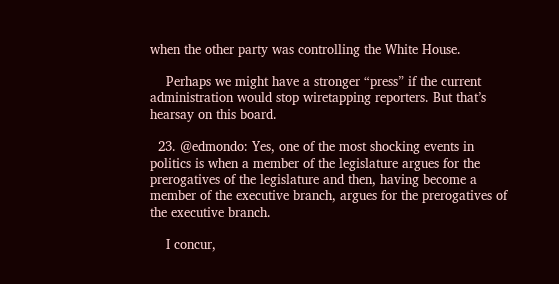when the other party was controlling the White House.

    Perhaps we might have a stronger “press” if the current administration would stop wiretapping reporters. But that’s hearsay on this board.

  23. @edmondo: Yes, one of the most shocking events in politics is when a member of the legislature argues for the prerogatives of the legislature and then, having become a member of the executive branch, argues for the prerogatives of the executive branch.

    I concur,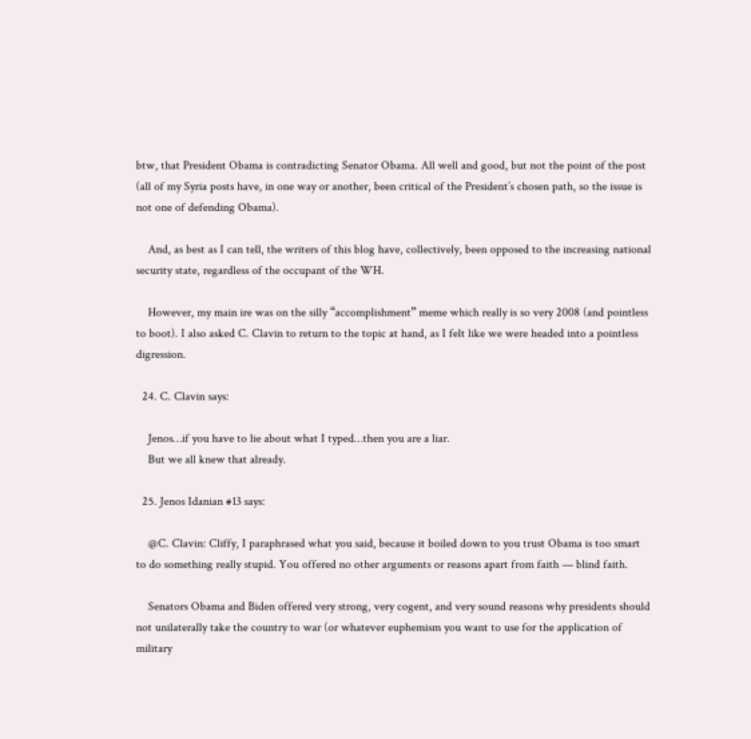btw, that President Obama is contradicting Senator Obama. All well and good, but not the point of the post (all of my Syria posts have, in one way or another, been critical of the President’s chosen path, so the issue is not one of defending Obama).

    And, as best as I can tell, the writers of this blog have, collectively, been opposed to the increasing national security state, regardless of the occupant of the WH.

    However, my main ire was on the silly “accomplishment” meme which really is so very 2008 (and pointless to boot). I also asked C. Clavin to return to the topic at hand, as I felt like we were headed into a pointless digression.

  24. C. Clavin says:

    Jenos…if you have to lie about what I typed…then you are a liar.
    But we all knew that already.

  25. Jenos Idanian #13 says:

    @C. Clavin: Cliffy, I paraphrased what you said, because it boiled down to you trust Obama is too smart to do something really stupid. You offered no other arguments or reasons apart from faith — blind faith.

    Senators Obama and Biden offered very strong, very cogent, and very sound reasons why presidents should not unilaterally take the country to war (or whatever euphemism you want to use for the application of military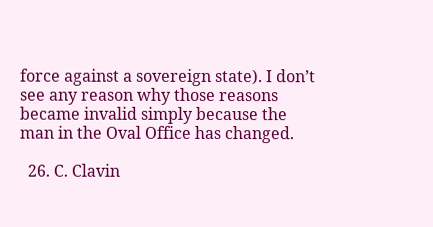force against a sovereign state). I don’t see any reason why those reasons became invalid simply because the man in the Oval Office has changed.

  26. C. Clavin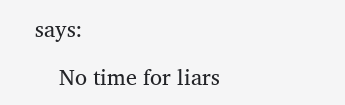says:

    No time for liars